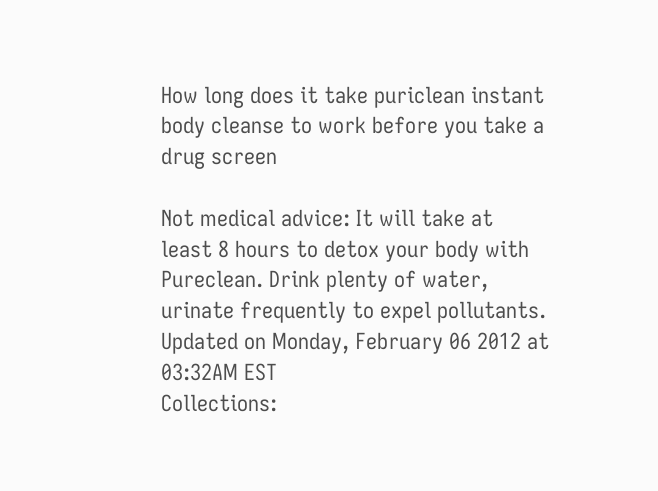How long does it take puriclean instant body cleanse to work before you take a drug screen

Not medical advice: It will take at least 8 hours to detox your body with Pureclean. Drink plenty of water, urinate frequently to expel pollutants.
Updated on Monday, February 06 2012 at 03:32AM EST
Collections: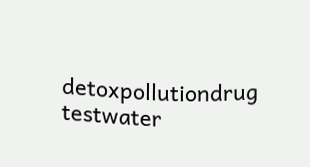detoxpollutiondrug testwater